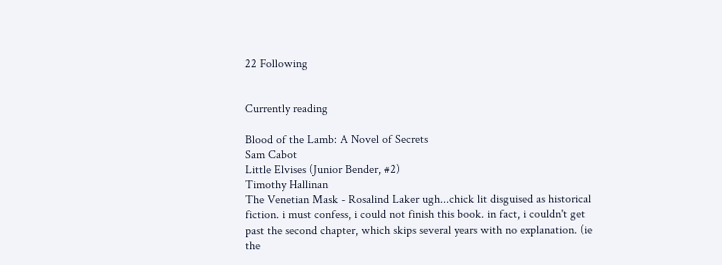22 Following


Currently reading

Blood of the Lamb: A Novel of Secrets
Sam Cabot
Little Elvises (Junior Bender, #2)
Timothy Hallinan
The Venetian Mask - Rosalind Laker ugh...chick lit disguised as historical fiction. i must confess, i could not finish this book. in fact, i couldn't get past the second chapter, which skips several years with no explanation. (ie the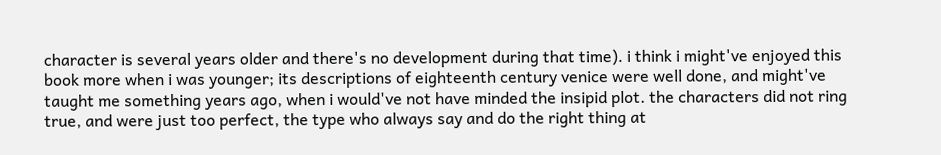character is several years older and there's no development during that time). i think i might've enjoyed this book more when i was younger; its descriptions of eighteenth century venice were well done, and might've taught me something years ago, when i would've not have minded the insipid plot. the characters did not ring true, and were just too perfect, the type who always say and do the right thing at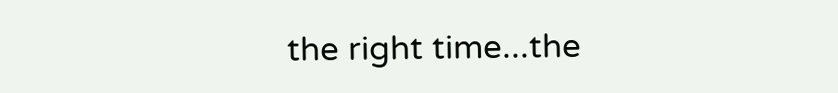the right time...the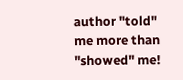author "told" me more than "showed" me!